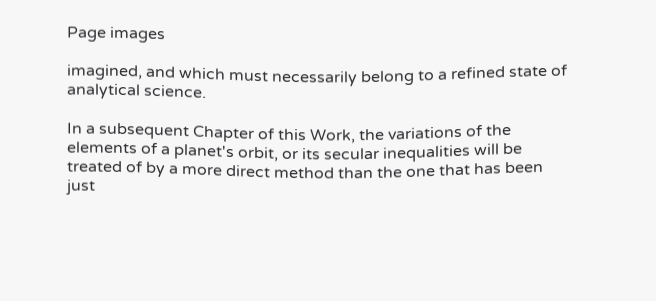Page images

imagined, and which must necessarily belong to a refined state of analytical science.

In a subsequent Chapter of this Work, the variations of the elements of a planet's orbit, or its secular inequalities will be treated of by a more direct method than the one that has been just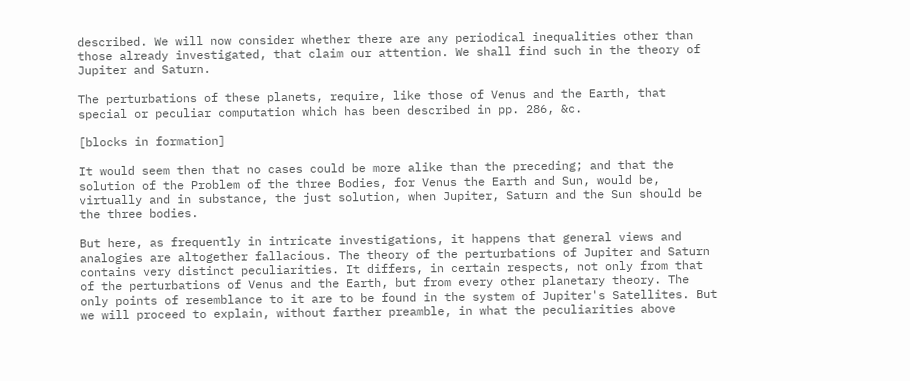described. We will now consider whether there are any periodical inequalities other than those already investigated, that claim our attention. We shall find such in the theory of Jupiter and Saturn.

The perturbations of these planets, require, like those of Venus and the Earth, that special or peculiar computation which has been described in pp. 286, &c.

[blocks in formation]

It would seem then that no cases could be more alike than the preceding; and that the solution of the Problem of the three Bodies, for Venus the Earth and Sun, would be, virtually and in substance, the just solution, when Jupiter, Saturn and the Sun should be the three bodies.

But here, as frequently in intricate investigations, it happens that general views and analogies are altogether fallacious. The theory of the perturbations of Jupiter and Saturn contains very distinct peculiarities. It differs, in certain respects, not only from that of the perturbations of Venus and the Earth, but from every other planetary theory. The only points of resemblance to it are to be found in the system of Jupiter's Satellites. But we will proceed to explain, without farther preamble, in what the peculiarities above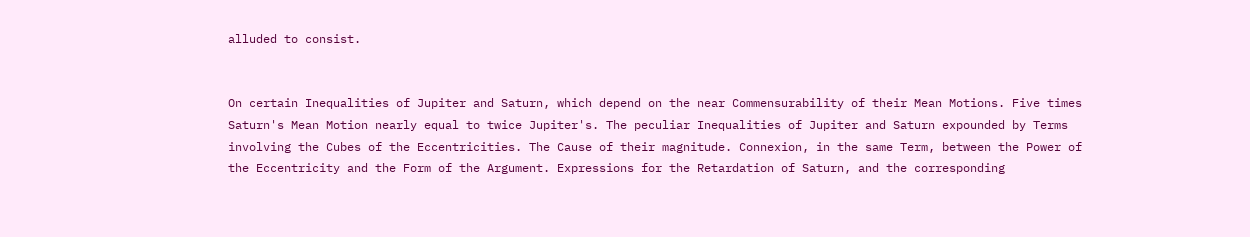alluded to consist.


On certain Inequalities of Jupiter and Saturn, which depend on the near Commensurability of their Mean Motions. Five times Saturn's Mean Motion nearly equal to twice Jupiter's. The peculiar Inequalities of Jupiter and Saturn expounded by Terms involving the Cubes of the Eccentricities. The Cause of their magnitude. Connexion, in the same Term, between the Power of the Eccentricity and the Form of the Argument. Expressions for the Retardation of Saturn, and the corresponding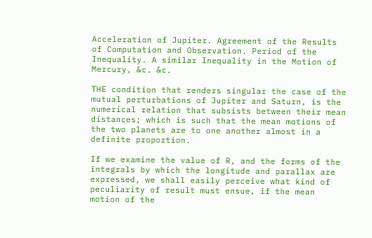Acceleration of Jupiter. Agreement of the Results of Computation and Observation. Period of the Inequality. A similar Inequality in the Motion of Mercury, &c. &c.

THE condition that renders singular the case of the mutual perturbations of Jupiter and Saturn, is the numerical relation that subsists between their mean distances; which is such that the mean motions of the two planets are to one another almost in a definite proportion.

If we examine the value of R, and the forms of the integrals by which the longitude and parallax are expressed, we shall easily perceive what kind of peculiarity of result must ensue, if the mean motion of the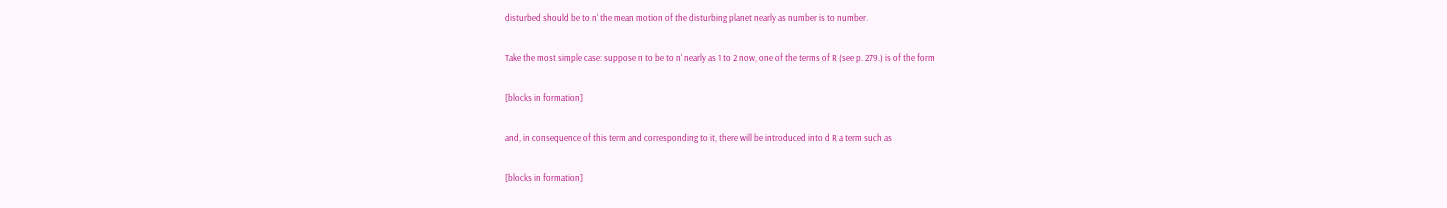disturbed should be to n' the mean motion of the disturbing planet nearly as number is to number.

Take the most simple case: suppose n to be to n' nearly as 1 to 2 now, one of the terms of R (see p. 279.) is of the form

[blocks in formation]

and, in consequence of this term and corresponding to it, there will be introduced into d R a term such as

[blocks in formation]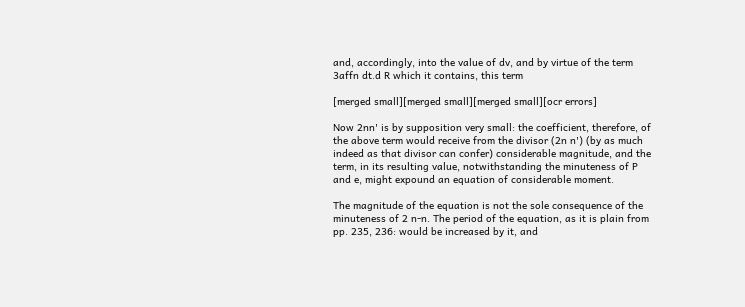and, accordingly, into the value of dv, and by virtue of the term 3affn dt.d R which it contains, this term

[merged small][merged small][merged small][ocr errors]

Now 2nn' is by supposition very small: the coefficient, therefore, of the above term would receive from the divisor (2n n') (by as much indeed as that divisor can confer) considerable magnitude, and the term, in its resulting value, notwithstanding the minuteness of P and e, might expound an equation of considerable moment.

The magnitude of the equation is not the sole consequence of the minuteness of 2 n-n. The period of the equation, as it is plain from pp. 235, 236: would be increased by it, and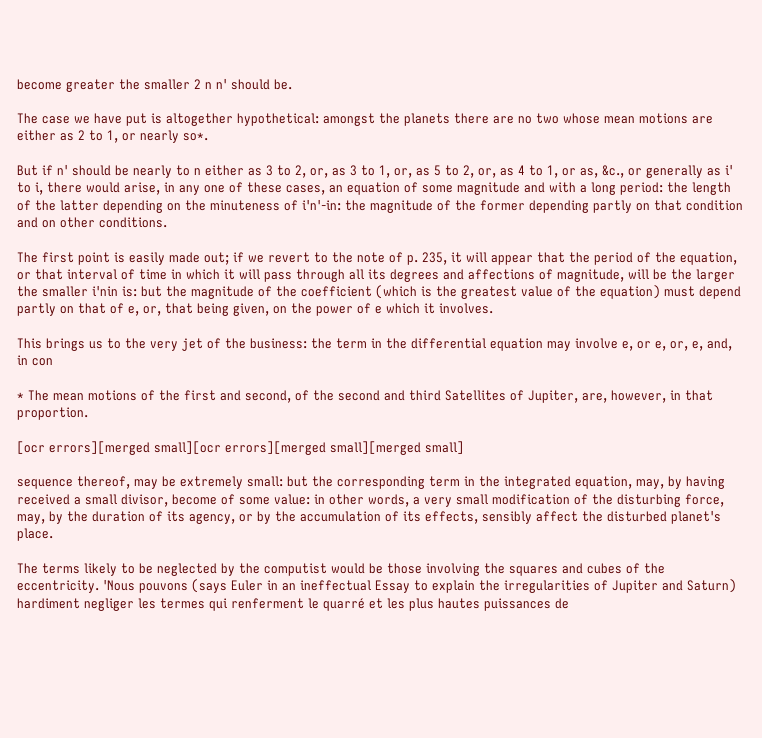become greater the smaller 2 n n' should be.

The case we have put is altogether hypothetical: amongst the planets there are no two whose mean motions are either as 2 to 1, or nearly so*.

But if n' should be nearly to n either as 3 to 2, or, as 3 to 1, or, as 5 to 2, or, as 4 to 1, or as, &c., or generally as i' to i, there would arise, in any one of these cases, an equation of some magnitude and with a long period: the length of the latter depending on the minuteness of i'n'-in: the magnitude of the former depending partly on that condition and on other conditions.

The first point is easily made out; if we revert to the note of p. 235, it will appear that the period of the equation, or that interval of time in which it will pass through all its degrees and affections of magnitude, will be the larger the smaller i'nin is: but the magnitude of the coefficient (which is the greatest value of the equation) must depend partly on that of e, or, that being given, on the power of e which it involves.

This brings us to the very jet of the business: the term in the differential equation may involve e, or e, or, e, and, in con

* The mean motions of the first and second, of the second and third Satellites of Jupiter, are, however, in that proportion.

[ocr errors][merged small][ocr errors][merged small][merged small]

sequence thereof, may be extremely small: but the corresponding term in the integrated equation, may, by having received a small divisor, become of some value: in other words, a very small modification of the disturbing force, may, by the duration of its agency, or by the accumulation of its effects, sensibly affect the disturbed planet's place.

The terms likely to be neglected by the computist would be those involving the squares and cubes of the eccentricity. 'Nous pouvons (says Euler in an ineffectual Essay to explain the irregularities of Jupiter and Saturn) hardiment negliger les termes qui renferment le quarré et les plus hautes puissances de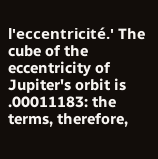l'eccentricité.' The cube of the eccentricity of Jupiter's orbit is .00011183: the terms, therefore,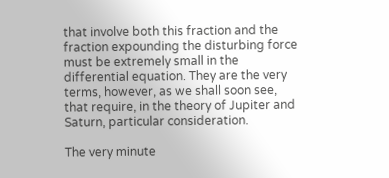that involve both this fraction and the fraction expounding the disturbing force must be extremely small in the differential equation. They are the very terms, however, as we shall soon see, that require, in the theory of Jupiter and Saturn, particular consideration.

The very minute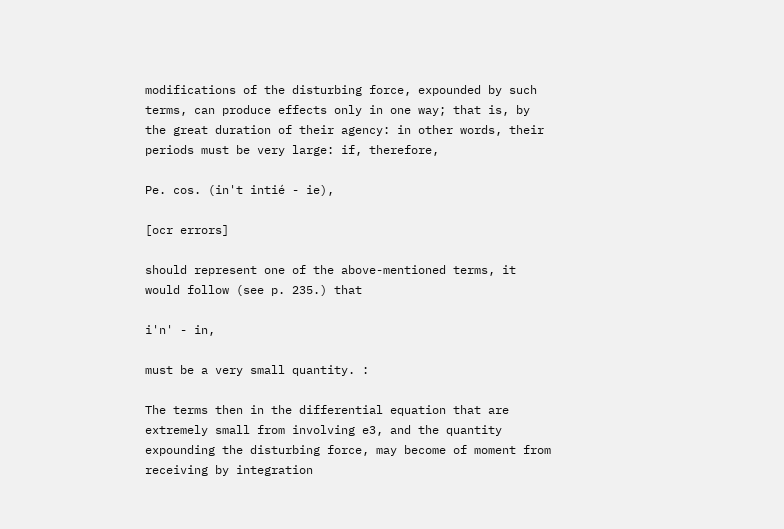modifications of the disturbing force, expounded by such terms, can produce effects only in one way; that is, by the great duration of their agency: in other words, their periods must be very large: if, therefore,

Pe. cos. (in't intié - ie),

[ocr errors]

should represent one of the above-mentioned terms, it would follow (see p. 235.) that

i'n' - in,

must be a very small quantity. :

The terms then in the differential equation that are extremely small from involving e3, and the quantity expounding the disturbing force, may become of moment from receiving by integration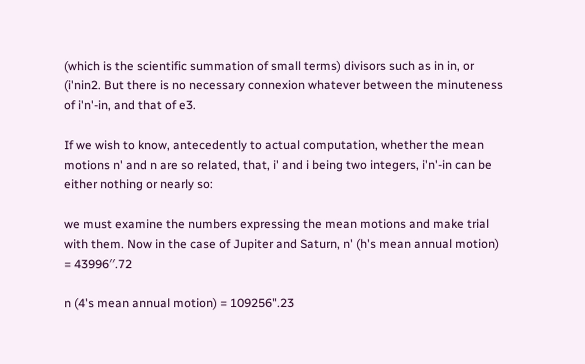(which is the scientific summation of small terms) divisors such as in in, or (i'nin2. But there is no necessary connexion whatever between the minuteness of i'n'-in, and that of e3.

If we wish to know, antecedently to actual computation, whether the mean motions n' and n are so related, that, i' and i being two integers, i'n'-in can be either nothing or nearly so:

we must examine the numbers expressing the mean motions and make trial with them. Now in the case of Jupiter and Saturn, n' (h's mean annual motion) = 43996′′.72

n (4's mean annual motion) = 109256".23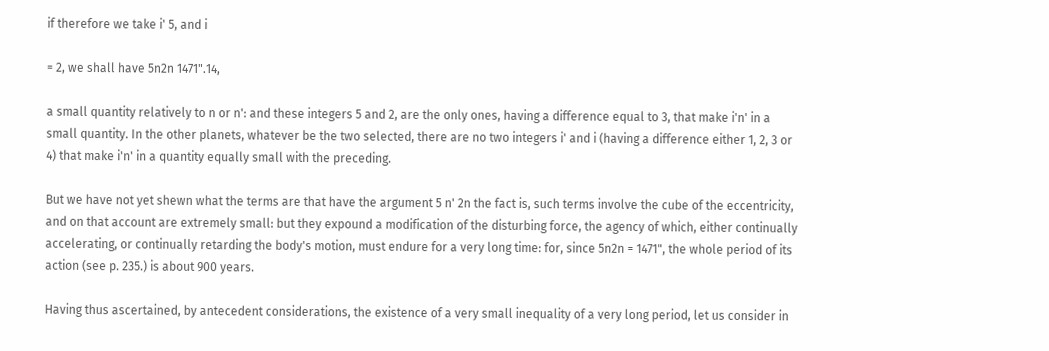if therefore we take i' 5, and i

= 2, we shall have 5n2n 1471".14,

a small quantity relatively to n or n': and these integers 5 and 2, are the only ones, having a difference equal to 3, that make i'n' in a small quantity. In the other planets, whatever be the two selected, there are no two integers i' and i (having a difference either 1, 2, 3 or 4) that make i'n' in a quantity equally small with the preceding.

But we have not yet shewn what the terms are that have the argument 5 n' 2n the fact is, such terms involve the cube of the eccentricity, and on that account are extremely small: but they expound a modification of the disturbing force, the agency of which, either continually accelerating, or continually retarding the body's motion, must endure for a very long time: for, since 5n2n = 1471", the whole period of its action (see p. 235.) is about 900 years.

Having thus ascertained, by antecedent considerations, the existence of a very small inequality of a very long period, let us consider in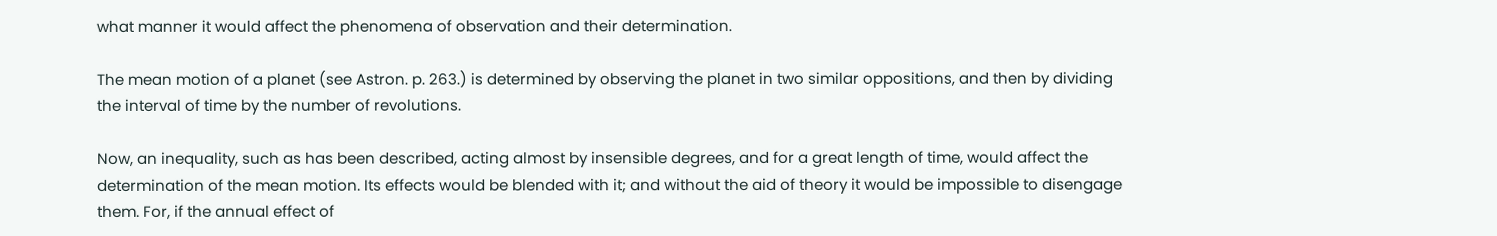what manner it would affect the phenomena of observation and their determination.

The mean motion of a planet (see Astron. p. 263.) is determined by observing the planet in two similar oppositions, and then by dividing the interval of time by the number of revolutions.

Now, an inequality, such as has been described, acting almost by insensible degrees, and for a great length of time, would affect the determination of the mean motion. Its effects would be blended with it; and without the aid of theory it would be impossible to disengage them. For, if the annual effect of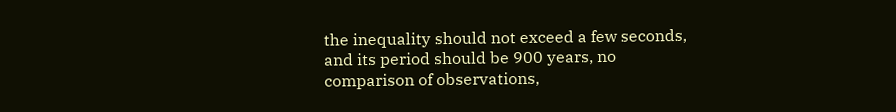the inequality should not exceed a few seconds, and its period should be 900 years, no comparison of observations,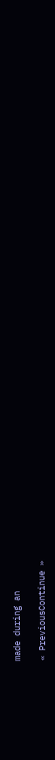made during an

« PreviousContinue »